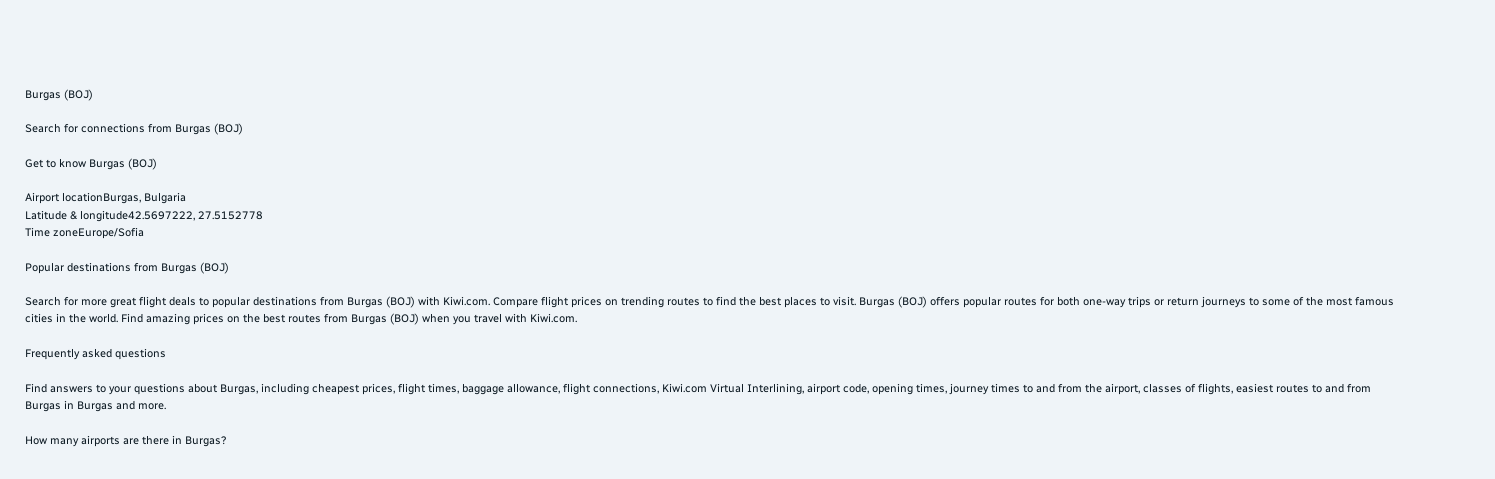Burgas (BOJ)

Search for connections from Burgas (BOJ)

Get to know Burgas (BOJ)

Airport locationBurgas, Bulgaria
Latitude & longitude42.5697222, 27.5152778
Time zoneEurope/Sofia

Popular destinations from Burgas (BOJ)

Search for more great flight deals to popular destinations from Burgas (BOJ) with Kiwi.com. Compare flight prices on trending routes to find the best places to visit. Burgas (BOJ) offers popular routes for both one-way trips or return journeys to some of the most famous cities in the world. Find amazing prices on the best routes from Burgas (BOJ) when you travel with Kiwi.com.

Frequently asked questions

Find answers to your questions about Burgas, including cheapest prices, flight times, baggage allowance, flight connections, Kiwi.com Virtual Interlining, airport code, opening times, journey times to and from the airport, classes of flights, easiest routes to and from Burgas in Burgas and more.

How many airports are there in Burgas?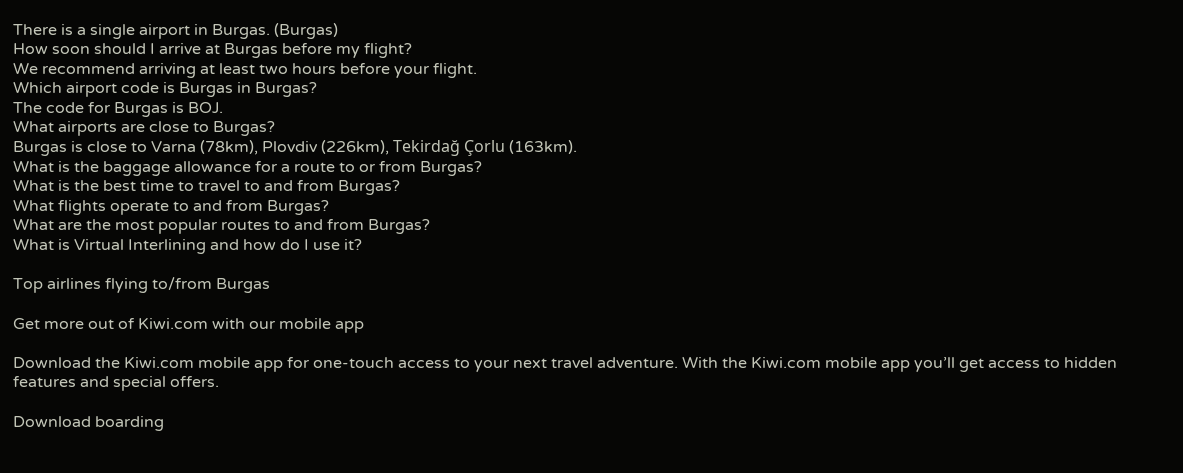There is a single airport in Burgas. (Burgas)
How soon should I arrive at Burgas before my flight?
We recommend arriving at least two hours before your flight.
Which airport code is Burgas in Burgas?
The code for Burgas is BOJ.
What airports are close to Burgas?
Burgas is close to Varna (78km), Plovdiv (226km), Tekirdağ Çorlu (163km).
What is the baggage allowance for a route to or from Burgas?
What is the best time to travel to and from Burgas?
What flights operate to and from Burgas?
What are the most popular routes to and from Burgas?
What is Virtual Interlining and how do I use it?

Top airlines flying to/from Burgas

Get more out of Kiwi.com with our mobile app

Download the Kiwi.com mobile app for one-touch access to your next travel adventure. With the Kiwi.com mobile app you’ll get access to hidden features and special offers.

Download boarding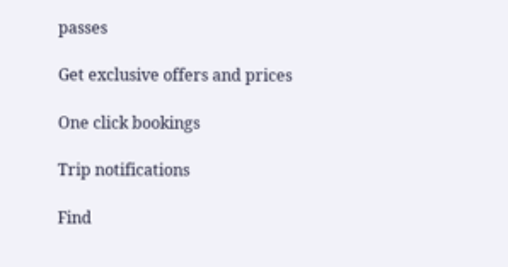passes

Get exclusive offers and prices

One click bookings

Trip notifications

Find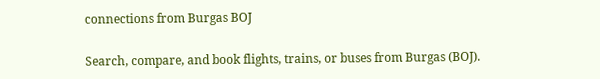connections from Burgas BOJ

Search, compare, and book flights, trains, or buses from Burgas (BOJ).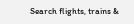Search flights, trains &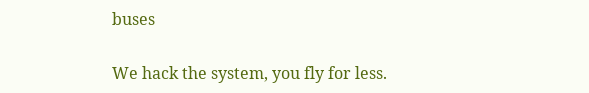buses

We hack the system, you fly for less.